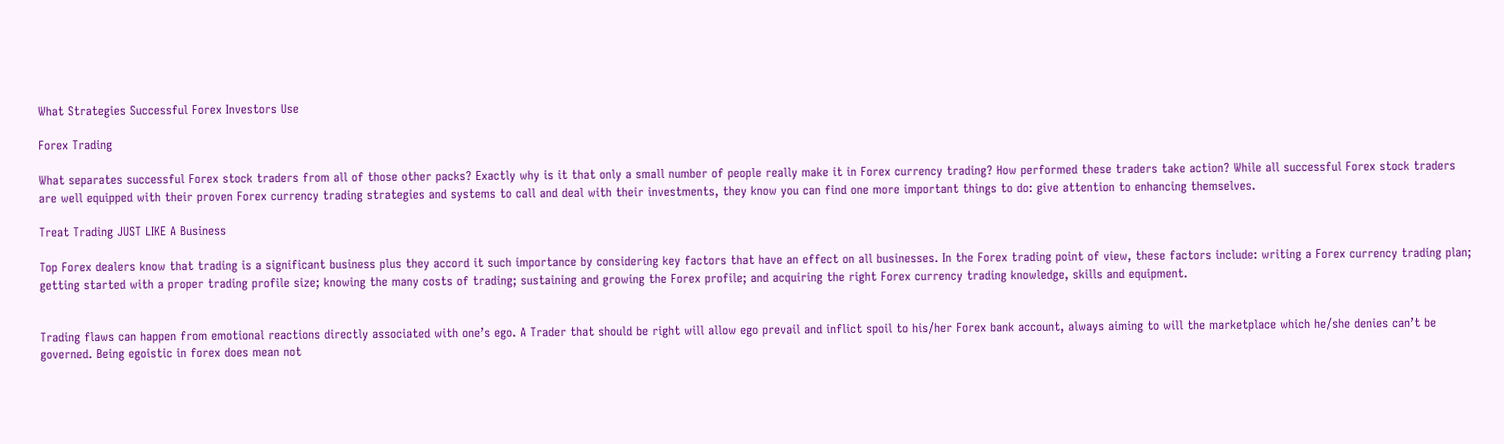What Strategies Successful Forex Investors Use

Forex Trading

What separates successful Forex stock traders from all of those other packs? Exactly why is it that only a small number of people really make it in Forex currency trading? How performed these traders take action? While all successful Forex stock traders are well equipped with their proven Forex currency trading strategies and systems to call and deal with their investments, they know you can find one more important things to do: give attention to enhancing themselves.

Treat Trading JUST LIKE A Business

Top Forex dealers know that trading is a significant business plus they accord it such importance by considering key factors that have an effect on all businesses. In the Forex trading point of view, these factors include: writing a Forex currency trading plan; getting started with a proper trading profile size; knowing the many costs of trading; sustaining and growing the Forex profile; and acquiring the right Forex currency trading knowledge, skills and equipment.


Trading flaws can happen from emotional reactions directly associated with one’s ego. A Trader that should be right will allow ego prevail and inflict spoil to his/her Forex bank account, always aiming to will the marketplace which he/she denies can’t be governed. Being egoistic in forex does mean not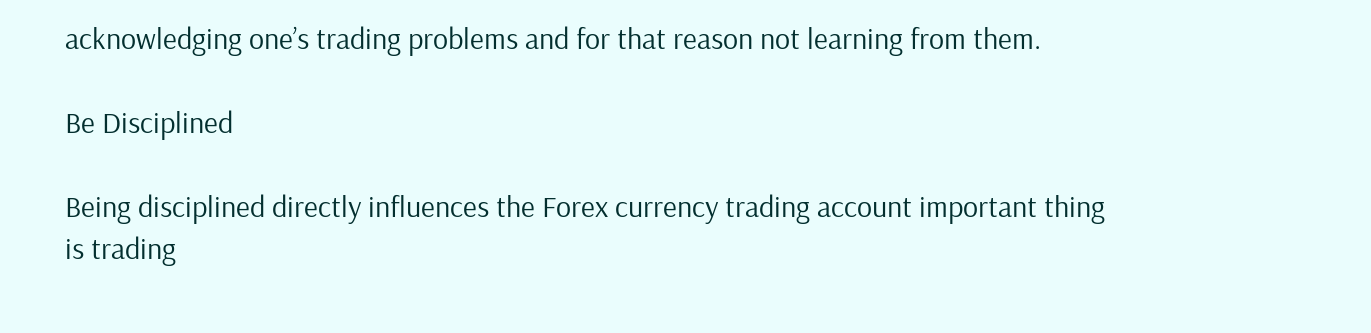acknowledging one’s trading problems and for that reason not learning from them.

Be Disciplined

Being disciplined directly influences the Forex currency trading account important thing is trading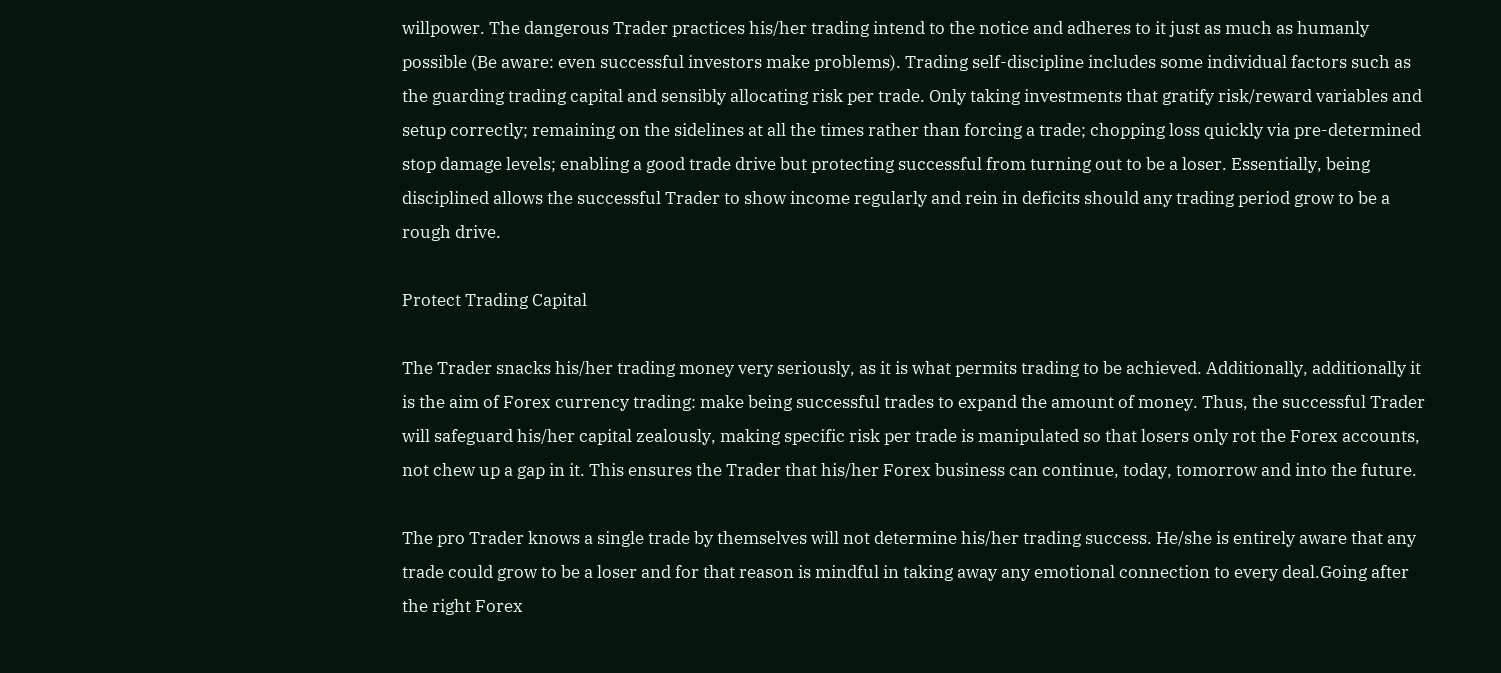willpower. The dangerous Trader practices his/her trading intend to the notice and adheres to it just as much as humanly possible (Be aware: even successful investors make problems). Trading self-discipline includes some individual factors such as the guarding trading capital and sensibly allocating risk per trade. Only taking investments that gratify risk/reward variables and setup correctly; remaining on the sidelines at all the times rather than forcing a trade; chopping loss quickly via pre-determined stop damage levels; enabling a good trade drive but protecting successful from turning out to be a loser. Essentially, being disciplined allows the successful Trader to show income regularly and rein in deficits should any trading period grow to be a rough drive.

Protect Trading Capital

The Trader snacks his/her trading money very seriously, as it is what permits trading to be achieved. Additionally, additionally it is the aim of Forex currency trading: make being successful trades to expand the amount of money. Thus, the successful Trader will safeguard his/her capital zealously, making specific risk per trade is manipulated so that losers only rot the Forex accounts, not chew up a gap in it. This ensures the Trader that his/her Forex business can continue, today, tomorrow and into the future.

The pro Trader knows a single trade by themselves will not determine his/her trading success. He/she is entirely aware that any trade could grow to be a loser and for that reason is mindful in taking away any emotional connection to every deal.Going after the right Forex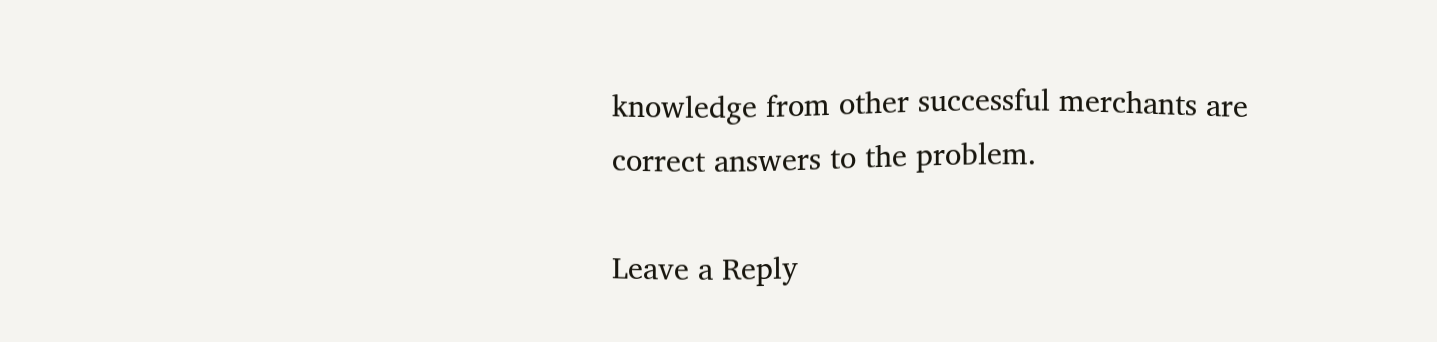knowledge from other successful merchants are correct answers to the problem.

Leave a Reply